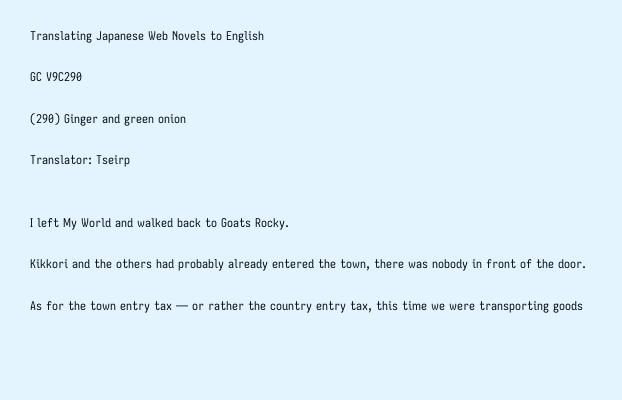Translating Japanese Web Novels to English

GC V9C290

(290) Ginger and green onion

Translator: Tseirp


I left My World and walked back to Goats Rocky.

Kikkori and the others had probably already entered the town, there was nobody in front of the door.

As for the town entry tax — or rather the country entry tax, this time we were transporting goods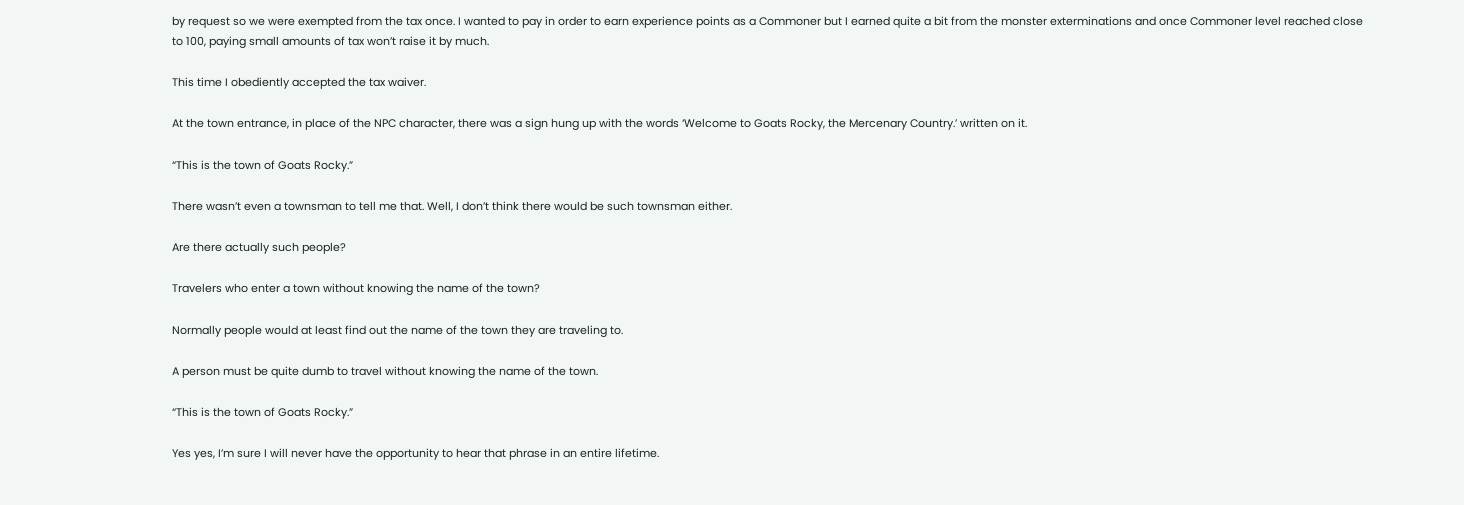by request so we were exempted from the tax once. I wanted to pay in order to earn experience points as a Commoner but I earned quite a bit from the monster exterminations and once Commoner level reached close to 100, paying small amounts of tax won’t raise it by much.

This time I obediently accepted the tax waiver.

At the town entrance, in place of the NPC character, there was a sign hung up with the words ‘Welcome to Goats Rocky, the Mercenary Country.’ written on it.

“This is the town of Goats Rocky.”

There wasn’t even a townsman to tell me that. Well, I don’t think there would be such townsman either.

Are there actually such people?

Travelers who enter a town without knowing the name of the town?

Normally people would at least find out the name of the town they are traveling to.

A person must be quite dumb to travel without knowing the name of the town.

“This is the town of Goats Rocky.”

Yes yes, I’m sure I will never have the opportunity to hear that phrase in an entire lifetime.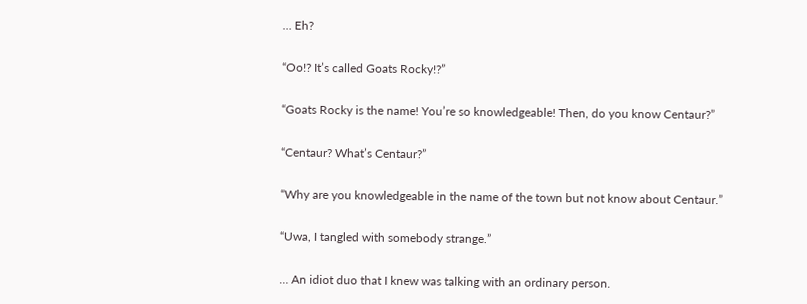… Eh?

“Oo!? It’s called Goats Rocky!?”

“Goats Rocky is the name! You’re so knowledgeable! Then, do you know Centaur?”

“Centaur? What’s Centaur?”

“Why are you knowledgeable in the name of the town but not know about Centaur.”

“Uwa, I tangled with somebody strange.”

… An idiot duo that I knew was talking with an ordinary person.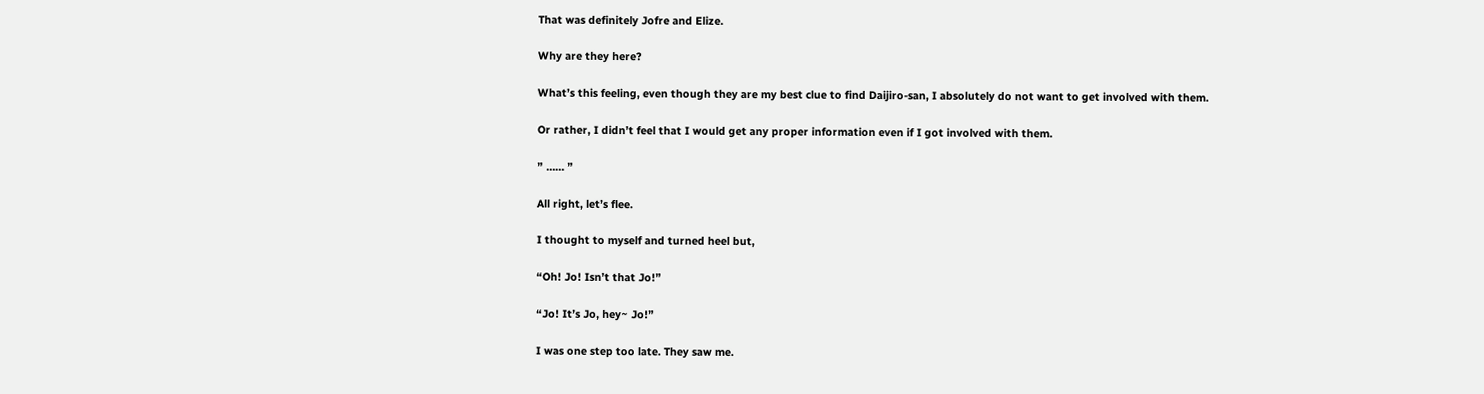That was definitely Jofre and Elize.

Why are they here?

What’s this feeling, even though they are my best clue to find Daijiro-san, I absolutely do not want to get involved with them.

Or rather, I didn’t feel that I would get any proper information even if I got involved with them.

” …… ”

All right, let’s flee.

I thought to myself and turned heel but,

“Oh! Jo! Isn’t that Jo!”

“Jo! It’s Jo, hey~ Jo!”

I was one step too late. They saw me.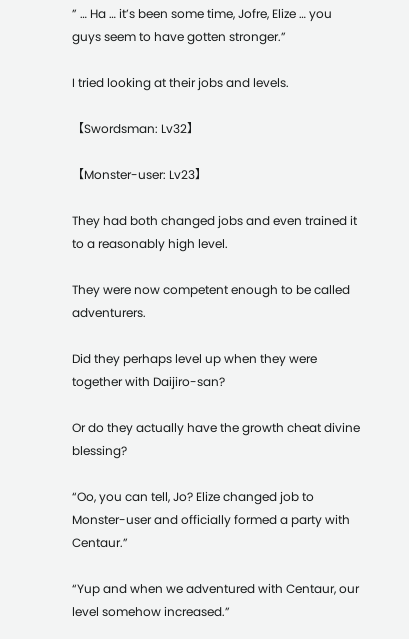” … Ha … it’s been some time, Jofre, Elize … you guys seem to have gotten stronger.”

I tried looking at their jobs and levels.

【Swordsman: Lv32】

【Monster-user: Lv23】

They had both changed jobs and even trained it to a reasonably high level.

They were now competent enough to be called adventurers.

Did they perhaps level up when they were together with Daijiro-san?

Or do they actually have the growth cheat divine blessing?

“Oo, you can tell, Jo? Elize changed job to Monster-user and officially formed a party with Centaur.”

“Yup and when we adventured with Centaur, our level somehow increased.”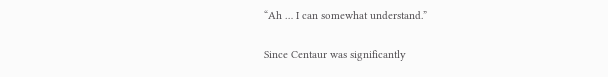“Ah … I can somewhat understand.”

Since Centaur was significantly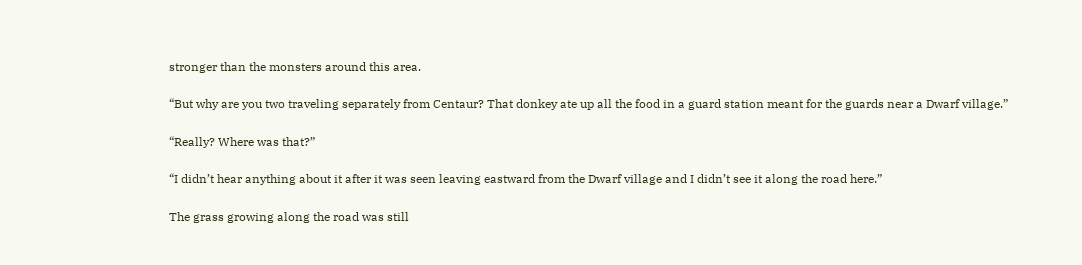stronger than the monsters around this area.

“But why are you two traveling separately from Centaur? That donkey ate up all the food in a guard station meant for the guards near a Dwarf village.”

“Really? Where was that?”

“I didn’t hear anything about it after it was seen leaving eastward from the Dwarf village and I didn’t see it along the road here.”

The grass growing along the road was still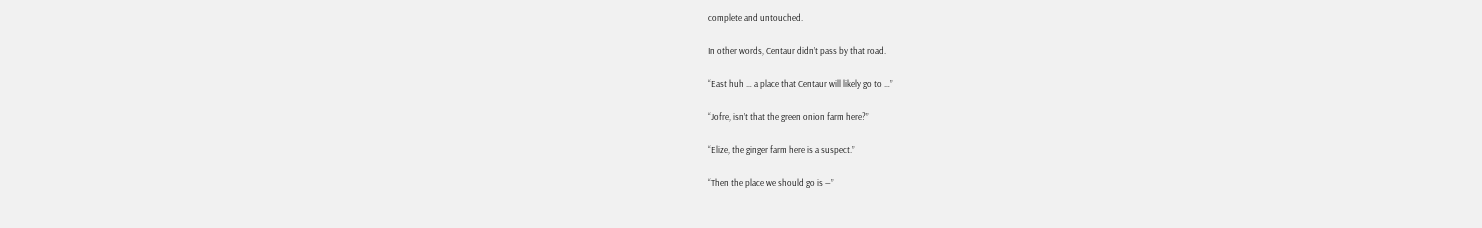complete and untouched.

In other words, Centaur didn’t pass by that road.

“East huh … a place that Centaur will likely go to …”

“Jofre, isn’t that the green onion farm here?”

“Elize, the ginger farm here is a suspect.”

“Then the place we should go is ―”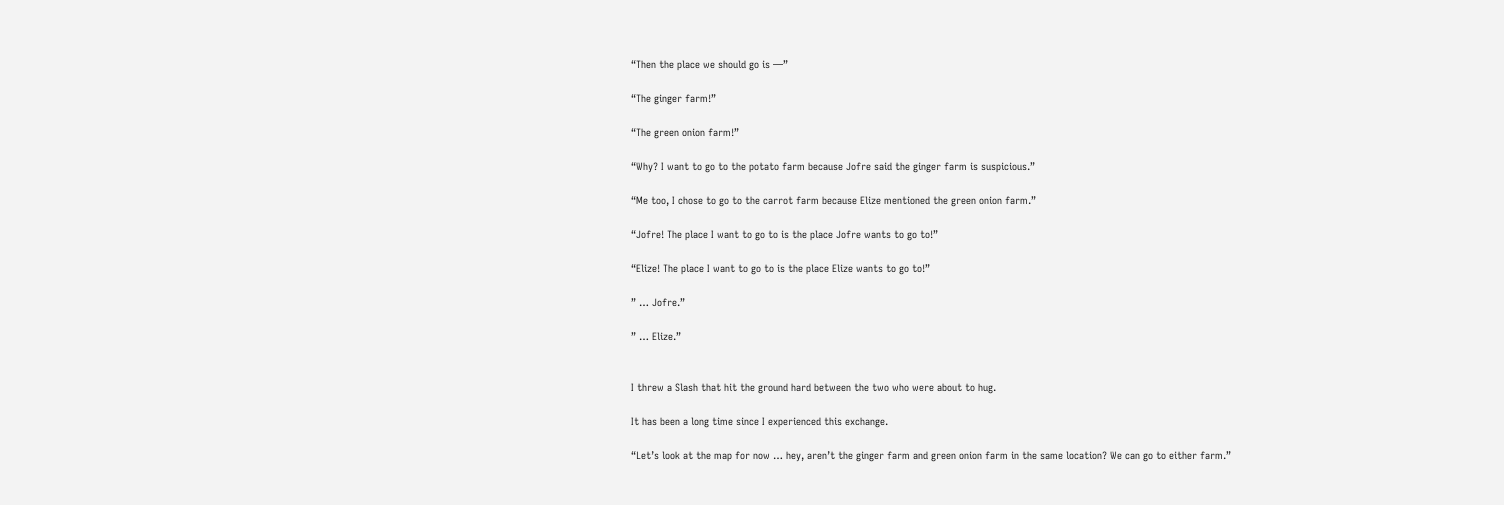“Then the place we should go is ―”

“The ginger farm!”

“The green onion farm!”

“Why? I want to go to the potato farm because Jofre said the ginger farm is suspicious.”

“Me too, I chose to go to the carrot farm because Elize mentioned the green onion farm.”

“Jofre! The place I want to go to is the place Jofre wants to go to!”

“Elize! The place I want to go to is the place Elize wants to go to!”

” … Jofre.”

” … Elize.”


I threw a Slash that hit the ground hard between the two who were about to hug.

It has been a long time since I experienced this exchange.

“Let’s look at the map for now … hey, aren’t the ginger farm and green onion farm in the same location? We can go to either farm.”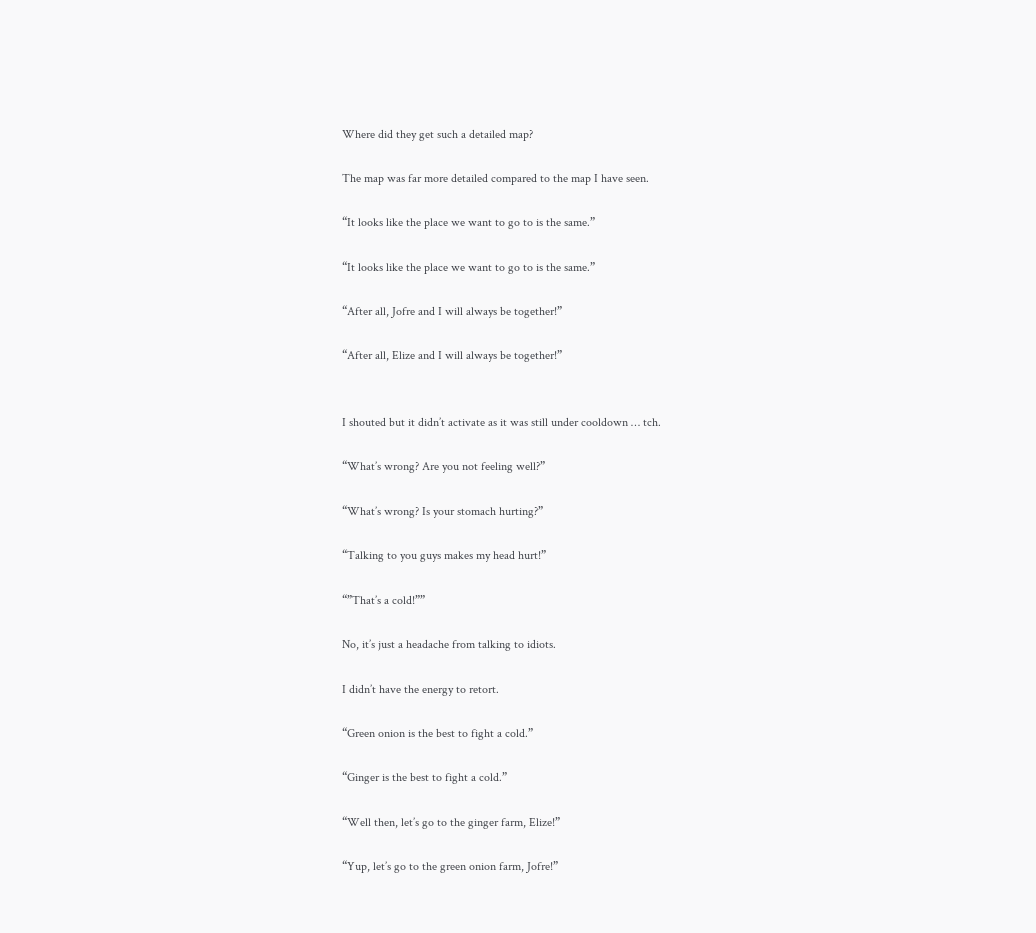Where did they get such a detailed map?

The map was far more detailed compared to the map I have seen.

“It looks like the place we want to go to is the same.”

“It looks like the place we want to go to is the same.”

“After all, Jofre and I will always be together!”

“After all, Elize and I will always be together!”


I shouted but it didn’t activate as it was still under cooldown … tch.

“What’s wrong? Are you not feeling well?”

“What’s wrong? Is your stomach hurting?”

“Talking to you guys makes my head hurt!”

“”That’s a cold!””

No, it’s just a headache from talking to idiots.

I didn’t have the energy to retort.

“Green onion is the best to fight a cold.”

“Ginger is the best to fight a cold.”

“Well then, let’s go to the ginger farm, Elize!”

“Yup, let’s go to the green onion farm, Jofre!”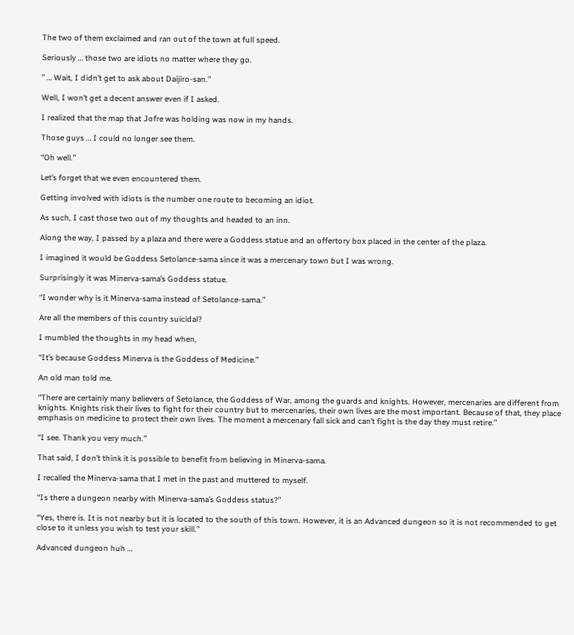The two of them exclaimed and ran out of the town at full speed.

Seriously … those two are idiots no matter where they go.

” … Wait, I didn’t get to ask about Daijiro-san.”

Well, I won’t get a decent answer even if I asked.

I realized that the map that Jofre was holding was now in my hands.

Those guys … I could no longer see them.

“Oh well.”

Let’s forget that we even encountered them.

Getting involved with idiots is the number one route to becoming an idiot.

As such, I cast those two out of my thoughts and headed to an inn.

Along the way, I passed by a plaza and there were a Goddess statue and an offertory box placed in the center of the plaza.

I imagined it would be Goddess Setolance-sama since it was a mercenary town but I was wrong.

Surprisingly it was Minerva-sama’s Goddess statue.

“I wonder why is it Minerva-sama instead of Setolance-sama.”

Are all the members of this country suicidal?

I mumbled the thoughts in my head when,

“It’s because Goddess Minerva is the Goddess of Medicine.”

An old man told me.

“There are certainly many believers of Setolance, the Goddess of War, among the guards and knights. However, mercenaries are different from knights. Knights risk their lives to fight for their country but to mercenaries, their own lives are the most important. Because of that, they place emphasis on medicine to protect their own lives. The moment a mercenary fall sick and can’t fight is the day they must retire.”

“I see. Thank you very much.”

That said, I don’t think it is possible to benefit from believing in Minerva-sama.

I recalled the Minerva-sama that I met in the past and muttered to myself.

“Is there a dungeon nearby with Minerva-sama’s Goddess status?”

“Yes, there is. It is not nearby but it is located to the south of this town. However, it is an Advanced dungeon so it is not recommended to get close to it unless you wish to test your skill.”

Advanced dungeon huh …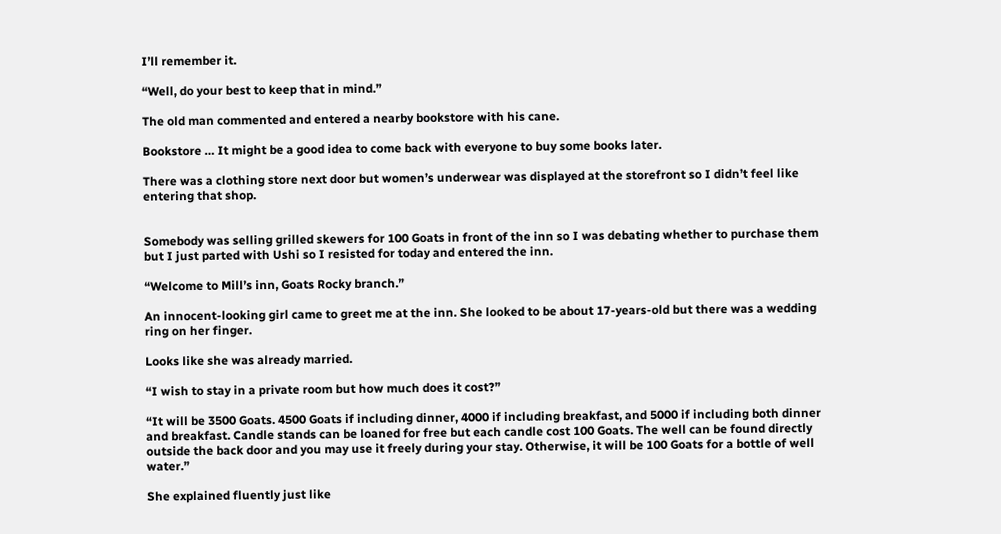I’ll remember it.

“Well, do your best to keep that in mind.”

The old man commented and entered a nearby bookstore with his cane.

Bookstore … It might be a good idea to come back with everyone to buy some books later.

There was a clothing store next door but women’s underwear was displayed at the storefront so I didn’t feel like entering that shop.


Somebody was selling grilled skewers for 100 Goats in front of the inn so I was debating whether to purchase them but I just parted with Ushi so I resisted for today and entered the inn.

“Welcome to Mill’s inn, Goats Rocky branch.”

An innocent-looking girl came to greet me at the inn. She looked to be about 17-years-old but there was a wedding ring on her finger.

Looks like she was already married.

“I wish to stay in a private room but how much does it cost?”

“It will be 3500 Goats. 4500 Goats if including dinner, 4000 if including breakfast, and 5000 if including both dinner and breakfast. Candle stands can be loaned for free but each candle cost 100 Goats. The well can be found directly outside the back door and you may use it freely during your stay. Otherwise, it will be 100 Goats for a bottle of well water.”

She explained fluently just like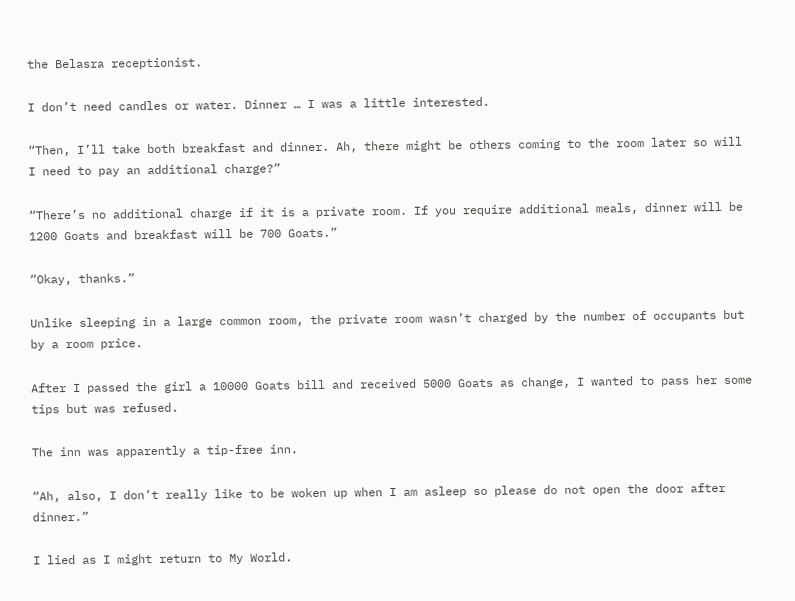the Belasra receptionist.

I don’t need candles or water. Dinner … I was a little interested.

“Then, I’ll take both breakfast and dinner. Ah, there might be others coming to the room later so will I need to pay an additional charge?”

“There’s no additional charge if it is a private room. If you require additional meals, dinner will be 1200 Goats and breakfast will be 700 Goats.”

“Okay, thanks.”

Unlike sleeping in a large common room, the private room wasn’t charged by the number of occupants but by a room price.

After I passed the girl a 10000 Goats bill and received 5000 Goats as change, I wanted to pass her some tips but was refused.

The inn was apparently a tip-free inn.

“Ah, also, I don’t really like to be woken up when I am asleep so please do not open the door after dinner.”

I lied as I might return to My World.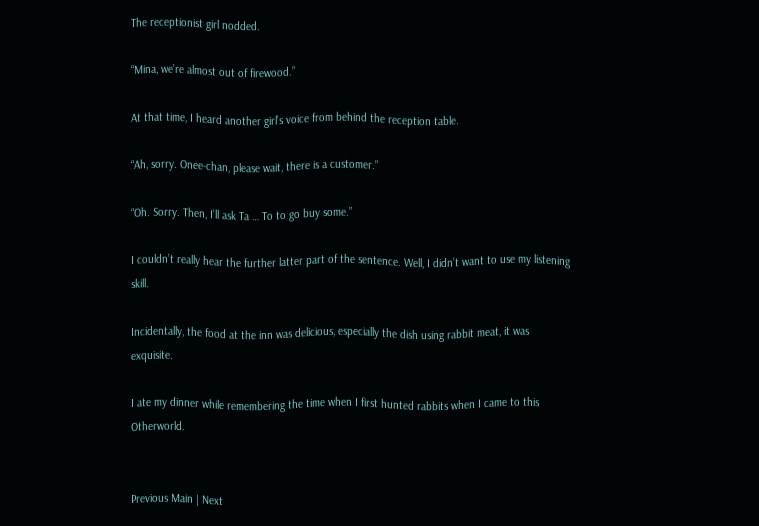The receptionist girl nodded.

“Mina, we’re almost out of firewood.”

At that time, I heard another girl’s voice from behind the reception table.

“Ah, sorry. Onee-chan, please wait, there is a customer.”

“Oh. Sorry. Then, I’ll ask Ta … To to go buy some.”

I couldn’t really hear the further latter part of the sentence. Well, I didn’t want to use my listening skill.

Incidentally, the food at the inn was delicious, especially the dish using rabbit meat, it was exquisite.

I ate my dinner while remembering the time when I first hunted rabbits when I came to this Otherworld.


Previous Main | Next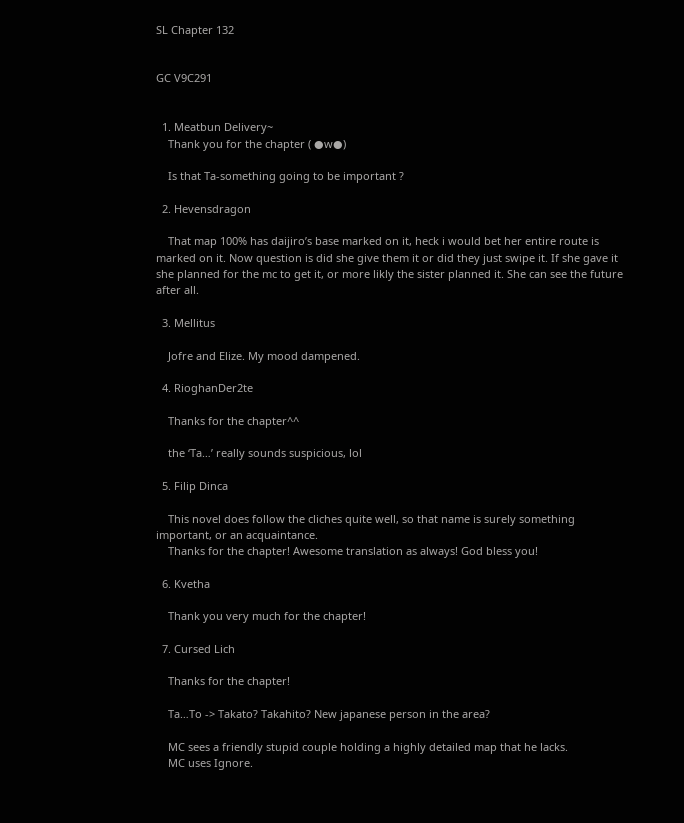SL Chapter 132


GC V9C291


  1. Meatbun Delivery~
    Thank you for the chapter ( ●w●)

    Is that Ta-something going to be important ?

  2. Hevensdragon

    That map 100% has daijiro’s base marked on it, heck i would bet her entire route is marked on it. Now question is did she give them it or did they just swipe it. If she gave it she planned for the mc to get it, or more likly the sister planned it. She can see the future after all.

  3. Mellitus

    Jofre and Elize. My mood dampened.

  4. RioghanDer2te

    Thanks for the chapter^^

    the ‘Ta…’ really sounds suspicious, lol

  5. Filip Dinca

    This novel does follow the cliches quite well, so that name is surely something important, or an acquaintance.
    Thanks for the chapter! Awesome translation as always! God bless you!

  6. Kvetha

    Thank you very much for the chapter!

  7. Cursed Lich

    Thanks for the chapter!

    Ta…To -> Takato? Takahito? New japanese person in the area?

    MC sees a friendly stupid couple holding a highly detailed map that he lacks.
    MC uses Ignore.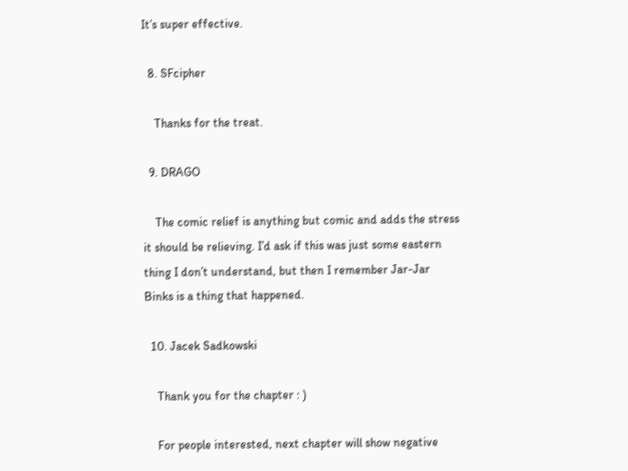It’s super effective.

  8. SFcipher

    Thanks for the treat.

  9. DRAGO

    The comic relief is anything but comic and adds the stress it should be relieving. I’d ask if this was just some eastern thing I don’t understand, but then I remember Jar-Jar Binks is a thing that happened.

  10. Jacek Sadkowski

    Thank you for the chapter : )

    For people interested, next chapter will show negative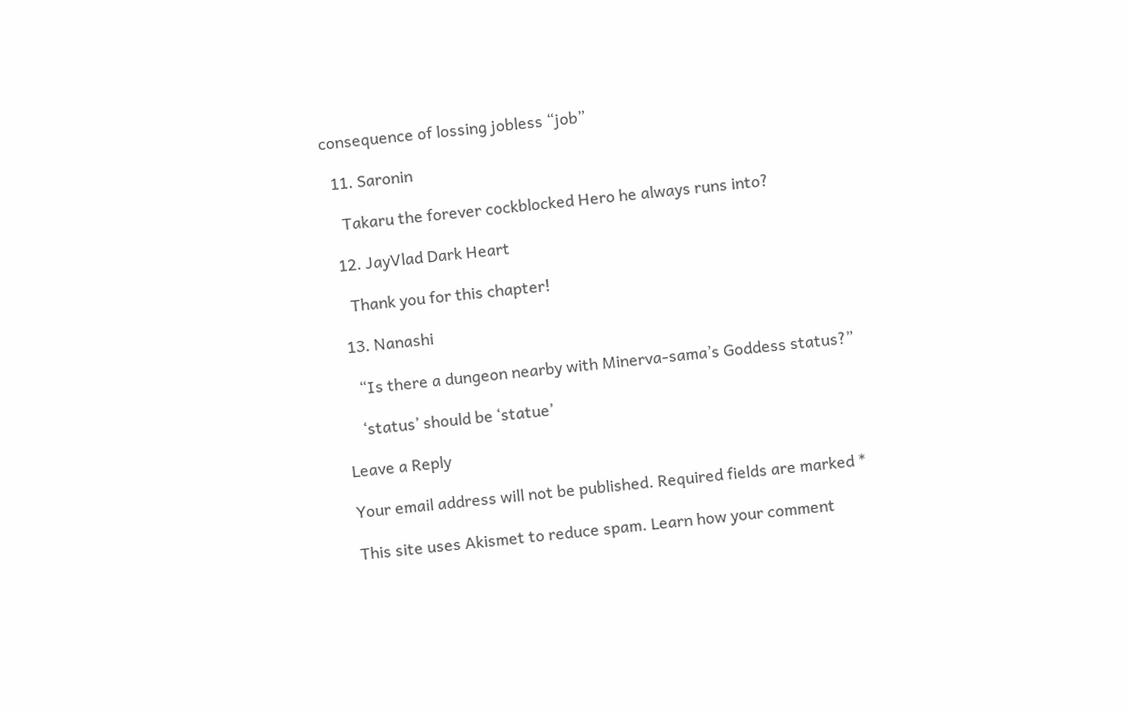consequence of lossing jobless “job”

  11. Saronin

    Takaru the forever cockblocked Hero he always runs into?

  12. JayVlad Dark Heart

    Thank you for this chapter!

  13. Nanashi

    “Is there a dungeon nearby with Minerva-sama’s Goddess status?”

    ‘status’ should be ‘statue’

Leave a Reply

Your email address will not be published. Required fields are marked *

This site uses Akismet to reduce spam. Learn how your comment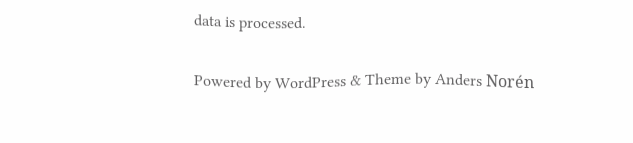data is processed.

Powered by WordPress & Theme by Anders Norén